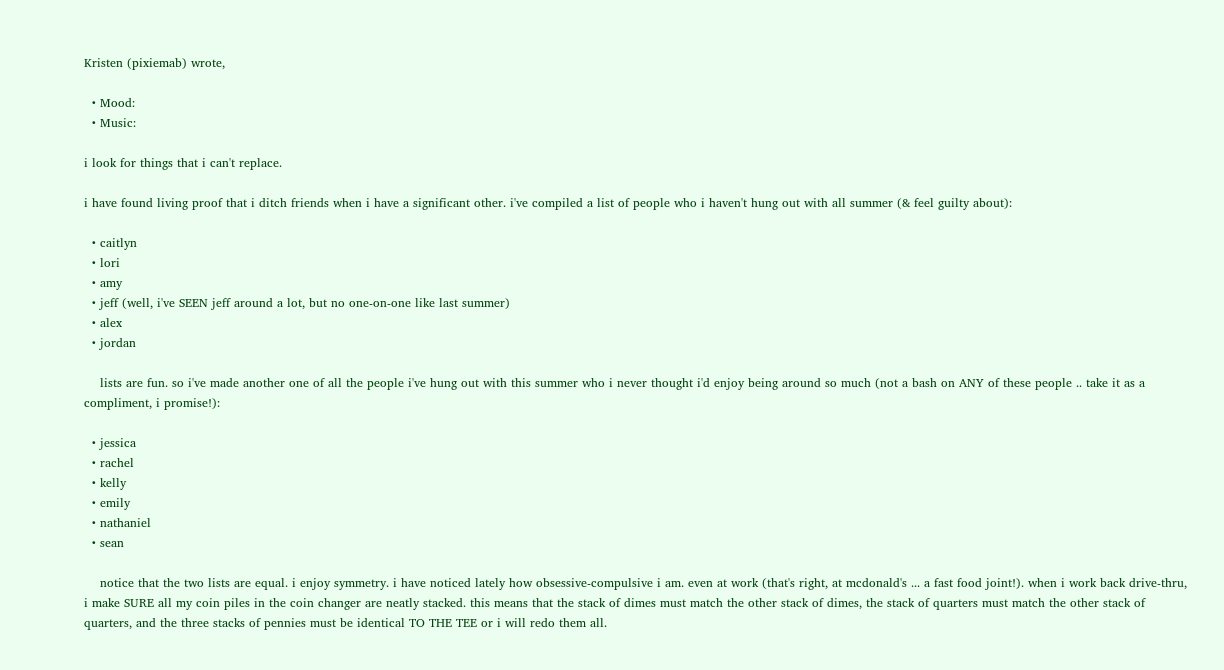Kristen (pixiemab) wrote,

  • Mood:
  • Music:

i look for things that i can't replace.

i have found living proof that i ditch friends when i have a significant other. i've compiled a list of people who i haven't hung out with all summer (& feel guilty about):

  • caitlyn
  • lori
  • amy
  • jeff (well, i've SEEN jeff around a lot, but no one-on-one like last summer)
  • alex
  • jordan

    lists are fun. so i've made another one of all the people i've hung out with this summer who i never thought i'd enjoy being around so much (not a bash on ANY of these people .. take it as a compliment, i promise!):

  • jessica
  • rachel
  • kelly
  • emily
  • nathaniel
  • sean

    notice that the two lists are equal. i enjoy symmetry. i have noticed lately how obsessive-compulsive i am. even at work (that's right, at mcdonald's ... a fast food joint!). when i work back drive-thru, i make SURE all my coin piles in the coin changer are neatly stacked. this means that the stack of dimes must match the other stack of dimes, the stack of quarters must match the other stack of quarters, and the three stacks of pennies must be identical TO THE TEE or i will redo them all.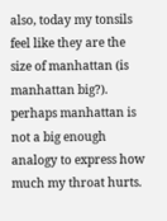also, today my tonsils feel like they are the size of manhattan (is manhattan big?). perhaps manhattan is not a big enough analogy to express how much my throat hurts.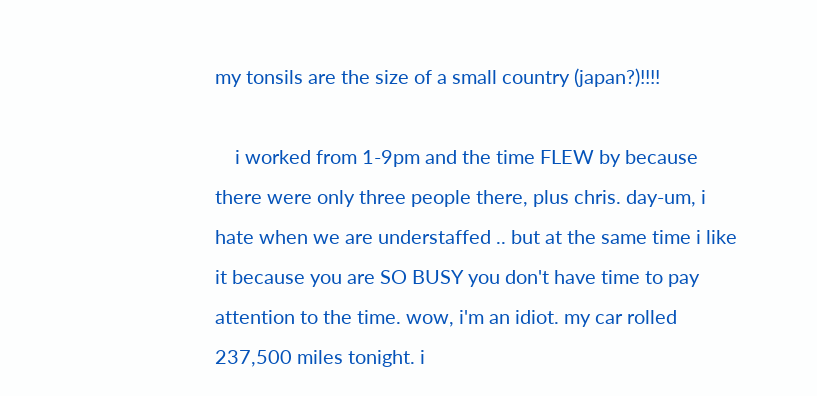my tonsils are the size of a small country (japan?)!!!!

    i worked from 1-9pm and the time FLEW by because there were only three people there, plus chris. day-um, i hate when we are understaffed .. but at the same time i like it because you are SO BUSY you don't have time to pay attention to the time. wow, i'm an idiot. my car rolled 237,500 miles tonight. i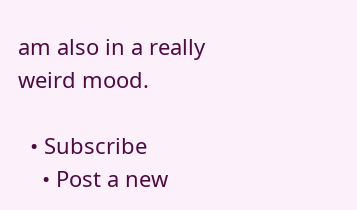am also in a really weird mood.

  • Subscribe
    • Post a new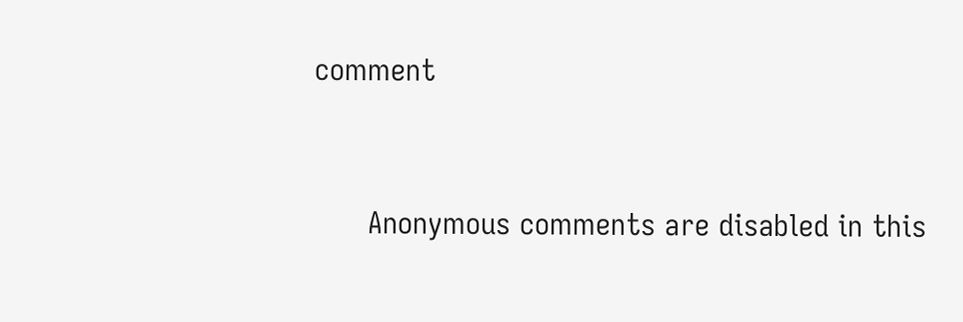comment


      Anonymous comments are disabled in this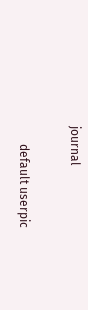journal

      default userpic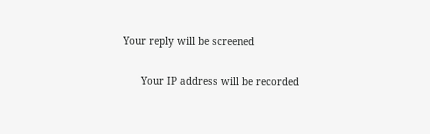Your reply will be screened

      Your IP address will be recorded